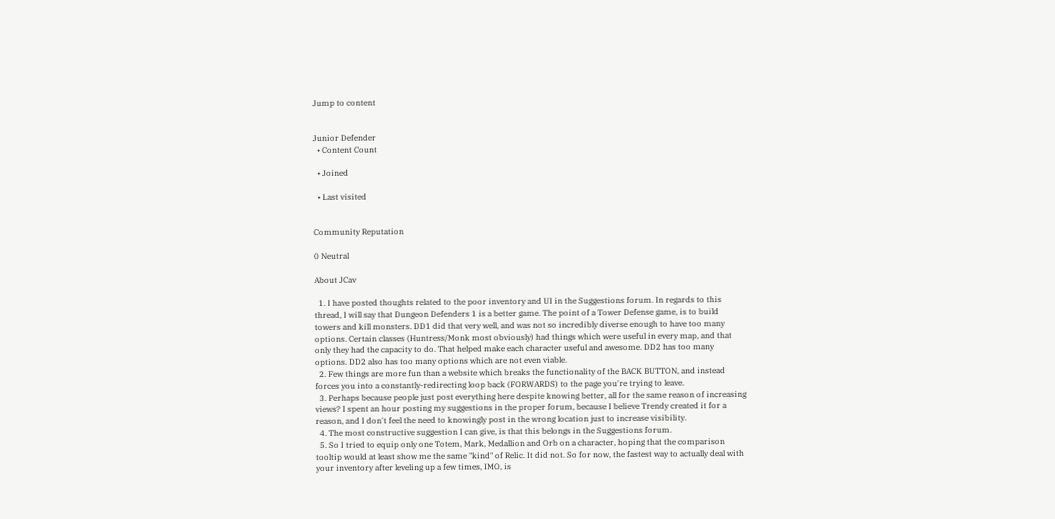Jump to content


Junior Defender
  • Content Count

  • Joined

  • Last visited


Community Reputation

0 Neutral

About JCav

  1. I have posted thoughts related to the poor inventory and UI in the Suggestions forum. In regards to this thread, I will say that Dungeon Defenders 1 is a better game. The point of a Tower Defense game, is to build towers and kill monsters. DD1 did that very well, and was not so incredibly diverse enough to have too many options. Certain classes (Huntress/Monk most obviously) had things which were useful in every map, and that only they had the capacity to do. That helped make each character useful and awesome. DD2 has too many options. DD2 also has too many options which are not even viable.
  2. Few things are more fun than a website which breaks the functionality of the BACK BUTTON, and instead forces you into a constantly-redirecting loop back (FORWARDS) to the page you're trying to leave.
  3. Perhaps because people just post everything here despite knowing better, all for the same reason of increasing views? I spent an hour posting my suggestions in the proper forum, because I believe Trendy created it for a reason, and I don't feel the need to knowingly post in the wrong location just to increase visibility.
  4. The most constructive suggestion I can give, is that this belongs in the Suggestions forum.
  5. So I tried to equip only one Totem, Mark, Medallion and Orb on a character, hoping that the comparison tooltip would at least show me the same "kind" of Relic. It did not. So for now, the fastest way to actually deal with your inventory after leveling up a few times, IMO, is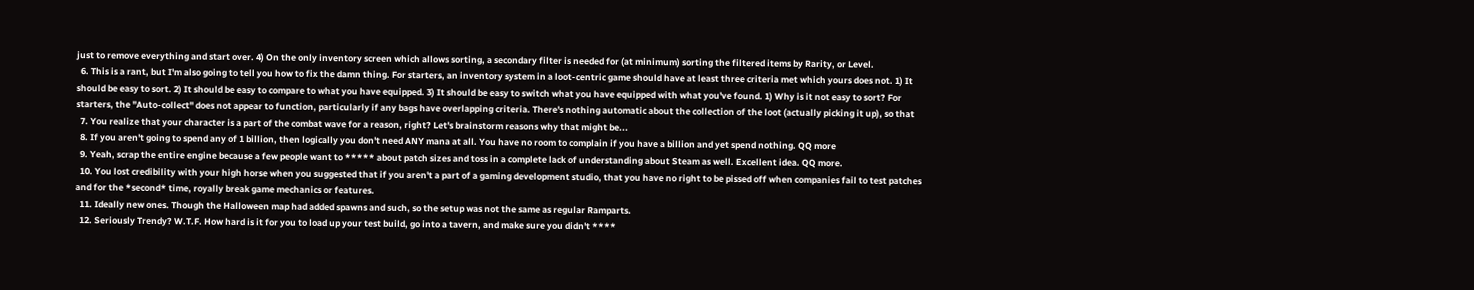just to remove everything and start over. 4) On the only inventory screen which allows sorting, a secondary filter is needed for (at minimum) sorting the filtered items by Rarity, or Level.
  6. This is a rant, but I'm also going to tell you how to fix the damn thing. For starters, an inventory system in a loot-centric game should have at least three criteria met which yours does not. 1) It should be easy to sort. 2) It should be easy to compare to what you have equipped. 3) It should be easy to switch what you have equipped with what you've found. 1) Why is it not easy to sort? For starters, the "Auto-collect" does not appear to function, particularly if any bags have overlapping criteria. There's nothing automatic about the collection of the loot (actually picking it up), so that
  7. You realize that your character is a part of the combat wave for a reason, right? Let's brainstorm reasons why that might be...
  8. If you aren't going to spend any of 1 billion, then logically you don't need ANY mana at all. You have no room to complain if you have a billion and yet spend nothing. QQ more
  9. Yeah, scrap the entire engine because a few people want to ***** about patch sizes and toss in a complete lack of understanding about Steam as well. Excellent idea. QQ more.
  10. You lost credibility with your high horse when you suggested that if you aren't a part of a gaming development studio, that you have no right to be pissed off when companies fail to test patches and for the *second* time, royally break game mechanics or features.
  11. Ideally new ones. Though the Halloween map had added spawns and such, so the setup was not the same as regular Ramparts.
  12. Seriously Trendy? W.T.F. How hard is it for you to load up your test build, go into a tavern, and make sure you didn't ****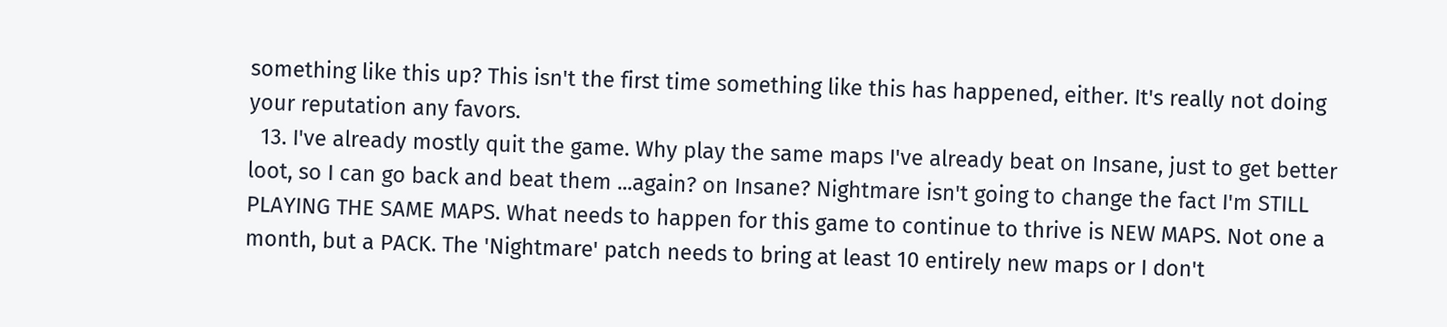something like this up? This isn't the first time something like this has happened, either. It's really not doing your reputation any favors.
  13. I've already mostly quit the game. Why play the same maps I've already beat on Insane, just to get better loot, so I can go back and beat them ...again? on Insane? Nightmare isn't going to change the fact I'm STILL PLAYING THE SAME MAPS. What needs to happen for this game to continue to thrive is NEW MAPS. Not one a month, but a PACK. The 'Nightmare' patch needs to bring at least 10 entirely new maps or I don't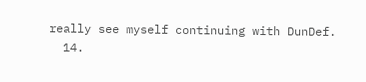really see myself continuing with DunDef.
  14.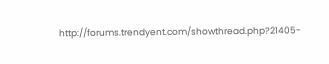http://forums.trendyent.com/showthread.php?21405-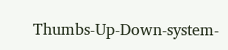Thumbs-Up-Down-system-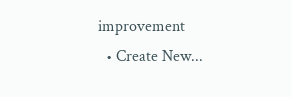improvement
  • Create New...